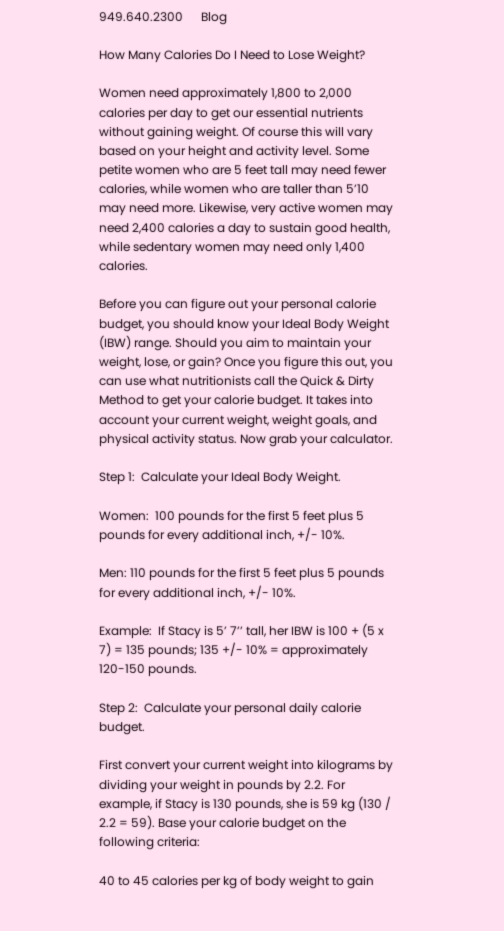949.640.2300      Blog

How Many Calories Do I Need to Lose Weight?

Women need approximately 1,800 to 2,000 calories per day to get our essential nutrients without gaining weight. Of course this will vary based on your height and activity level. Some petite women who are 5 feet tall may need fewer calories, while women who are taller than 5’10 may need more. Likewise, very active women may need 2,400 calories a day to sustain good health, while sedentary women may need only 1,400 calories.

Before you can figure out your personal calorie budget, you should know your Ideal Body Weight (IBW) range. Should you aim to maintain your weight, lose, or gain? Once you figure this out, you can use what nutritionists call the Quick & Dirty Method to get your calorie budget. It takes into account your current weight, weight goals, and physical activity status. Now grab your calculator.

Step 1:  Calculate your Ideal Body Weight.

Women:  100 pounds for the first 5 feet plus 5 pounds for every additional inch, +/- 10%.

Men: 110 pounds for the first 5 feet plus 5 pounds for every additional inch, +/- 10%.

Example:  If Stacy is 5’ 7’’ tall, her IBW is 100 + (5 x 7) = 135 pounds; 135 +/- 10% = approximately 120-150 pounds.

Step 2:  Calculate your personal daily calorie budget.

First convert your current weight into kilograms by dividing your weight in pounds by 2.2. For example, if Stacy is 130 pounds, she is 59 kg (130 / 2.2 = 59). Base your calorie budget on the following criteria:

40 to 45 calories per kg of body weight to gain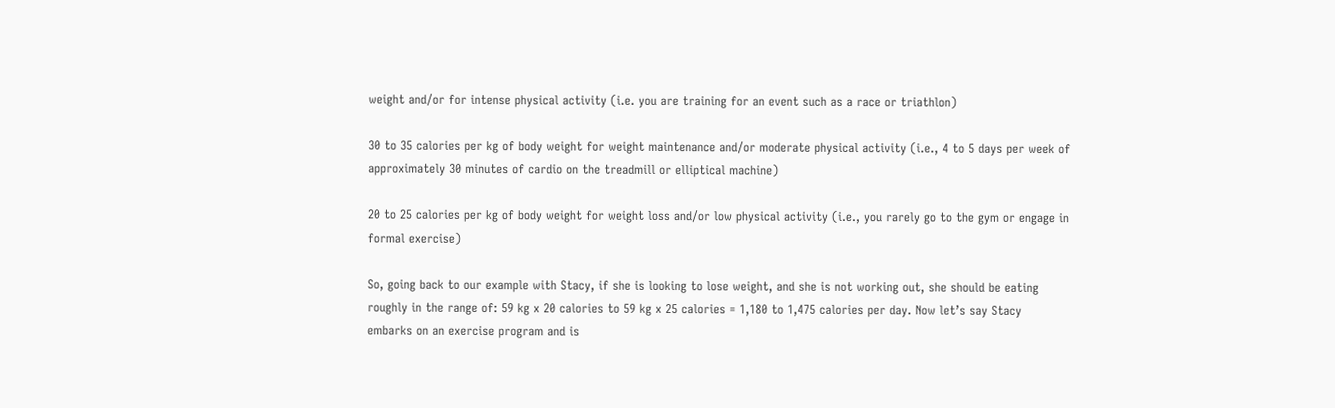weight and/or for intense physical activity (i.e. you are training for an event such as a race or triathlon)

30 to 35 calories per kg of body weight for weight maintenance and/or moderate physical activity (i.e., 4 to 5 days per week of approximately 30 minutes of cardio on the treadmill or elliptical machine)

20 to 25 calories per kg of body weight for weight loss and/or low physical activity (i.e., you rarely go to the gym or engage in formal exercise)

So, going back to our example with Stacy, if she is looking to lose weight, and she is not working out, she should be eating roughly in the range of: 59 kg x 20 calories to 59 kg x 25 calories = 1,180 to 1,475 calories per day. Now let’s say Stacy embarks on an exercise program and is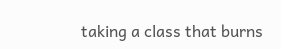taking a class that burns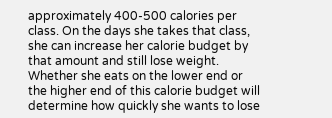approximately 400-500 calories per class. On the days she takes that class, she can increase her calorie budget by that amount and still lose weight. Whether she eats on the lower end or the higher end of this calorie budget will determine how quickly she wants to lose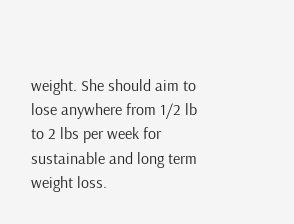weight. She should aim to lose anywhere from 1/2 lb to 2 lbs per week for sustainable and long term weight loss.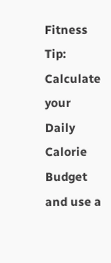Fitness Tip:  Calculate your Daily Calorie Budget and use a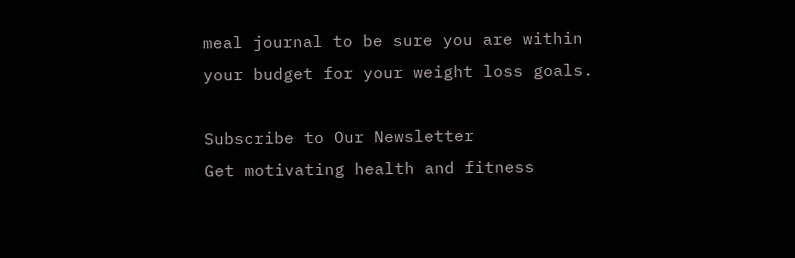meal journal to be sure you are within your budget for your weight loss goals.

Subscribe to Our Newsletter
Get motivating health and fitness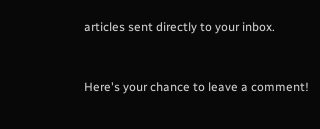articles sent directly to your inbox.


Here's your chance to leave a comment!